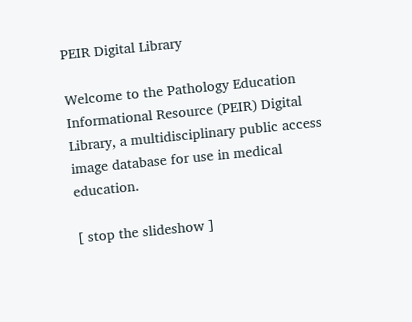PEIR Digital Library

Welcome to the Pathology Education Informational Resource (PEIR) Digital Library, a multidisciplinary public access image database for use in medical education.

[ stop the slideshow ]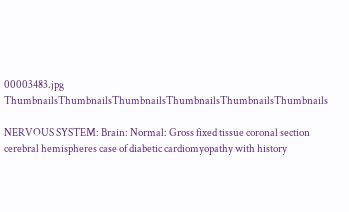00003483.jpg ThumbnailsThumbnailsThumbnailsThumbnailsThumbnailsThumbnails

NERVOUS SYSTEM: Brain: Normal: Gross fixed tissue coronal section cerebral hemispheres case of diabetic cardiomyopathy with history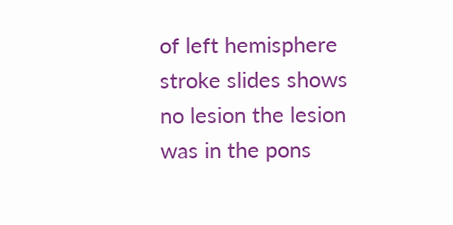of left hemisphere stroke slides shows no lesion the lesion was in the pons